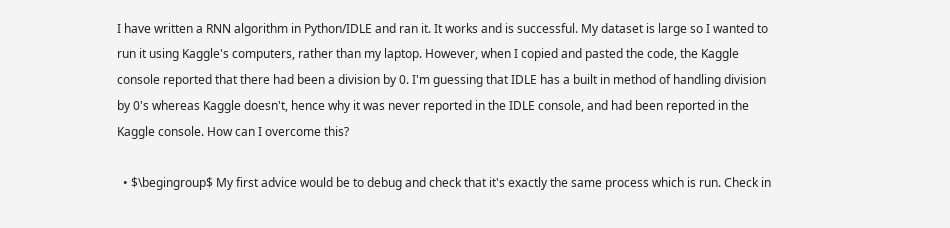I have written a RNN algorithm in Python/IDLE and ran it. It works and is successful. My dataset is large so I wanted to run it using Kaggle's computers, rather than my laptop. However, when I copied and pasted the code, the Kaggle console reported that there had been a division by 0. I'm guessing that IDLE has a built in method of handling division by 0's whereas Kaggle doesn't, hence why it was never reported in the IDLE console, and had been reported in the Kaggle console. How can I overcome this?

  • $\begingroup$ My first advice would be to debug and check that it's exactly the same process which is run. Check in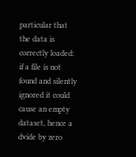particular that the data is correctly loaded: if a file is not found and silently ignored it could cause an empty dataset, hence a dvide by zero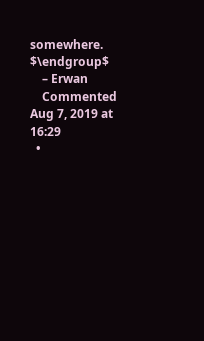somewhere. $\endgroup$
    – Erwan
    Commented Aug 7, 2019 at 16:29
  •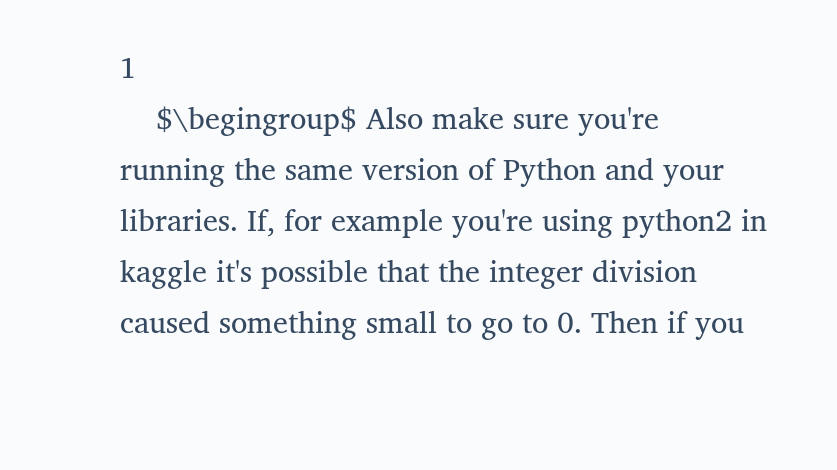1
    $\begingroup$ Also make sure you're running the same version of Python and your libraries. If, for example you're using python2 in kaggle it's possible that the integer division caused something small to go to 0. Then if you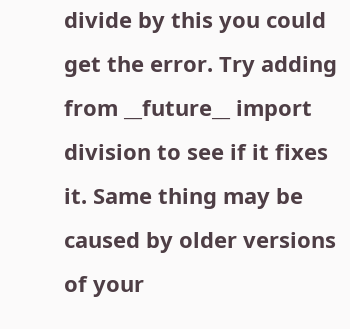divide by this you could get the error. Try adding from __future__ import division to see if it fixes it. Same thing may be caused by older versions of your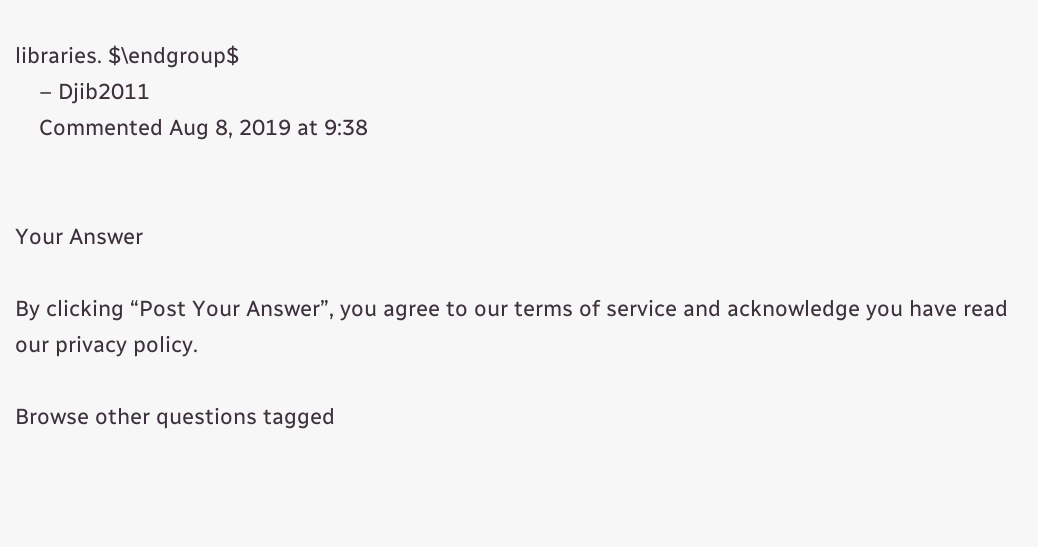libraries. $\endgroup$
    – Djib2011
    Commented Aug 8, 2019 at 9:38


Your Answer

By clicking “Post Your Answer”, you agree to our terms of service and acknowledge you have read our privacy policy.

Browse other questions tagged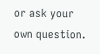or ask your own question.